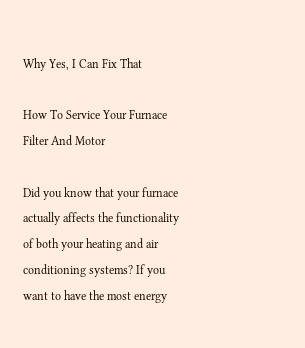Why Yes, I Can Fix That

How To Service Your Furnace Filter And Motor

Did you know that your furnace actually affects the functionality of both your heating and air conditioning systems? If you want to have the most energy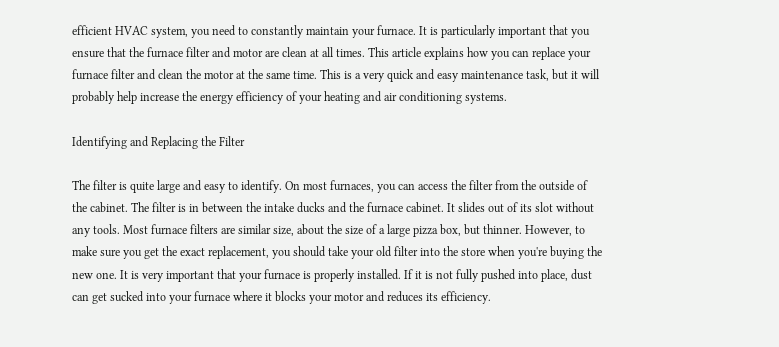efficient HVAC system, you need to constantly maintain your furnace. It is particularly important that you ensure that the furnace filter and motor are clean at all times. This article explains how you can replace your furnace filter and clean the motor at the same time. This is a very quick and easy maintenance task, but it will probably help increase the energy efficiency of your heating and air conditioning systems.

Identifying and Replacing the Filter

The filter is quite large and easy to identify. On most furnaces, you can access the filter from the outside of the cabinet. The filter is in between the intake ducks and the furnace cabinet. It slides out of its slot without any tools. Most furnace filters are similar size, about the size of a large pizza box, but thinner. However, to make sure you get the exact replacement, you should take your old filter into the store when you're buying the new one. It is very important that your furnace is properly installed. If it is not fully pushed into place, dust can get sucked into your furnace where it blocks your motor and reduces its efficiency.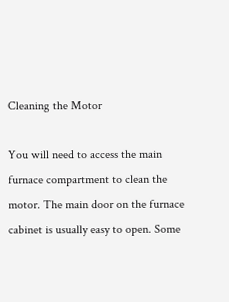Cleaning the Motor

You will need to access the main furnace compartment to clean the motor. The main door on the furnace cabinet is usually easy to open. Some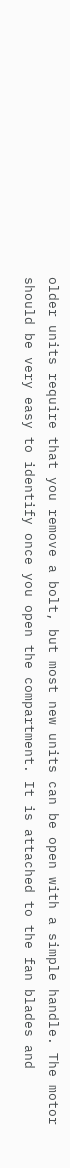older units require that you remove a bolt, but most new units can be open with a simple handle. The motor should be very easy to identify once you open the compartment. It is attached to the fan blades and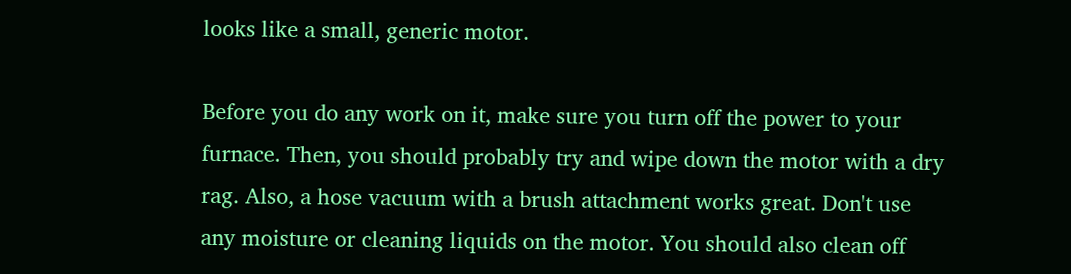looks like a small, generic motor.

Before you do any work on it, make sure you turn off the power to your furnace. Then, you should probably try and wipe down the motor with a dry rag. Also, a hose vacuum with a brush attachment works great. Don't use any moisture or cleaning liquids on the motor. You should also clean off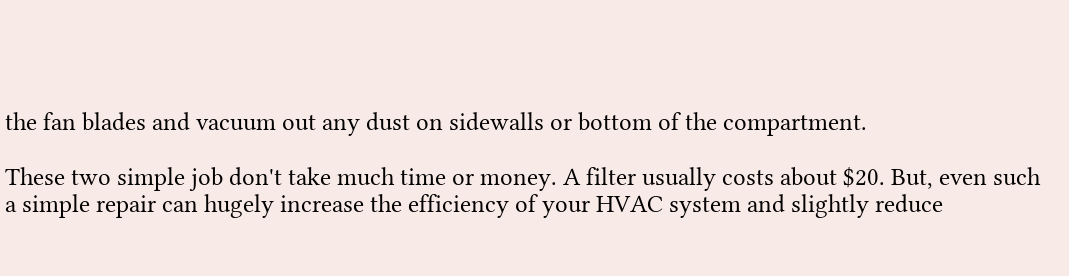the fan blades and vacuum out any dust on sidewalls or bottom of the compartment.

These two simple job don't take much time or money. A filter usually costs about $20. But, even such a simple repair can hugely increase the efficiency of your HVAC system and slightly reduce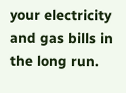your electricity and gas bills in the long run.